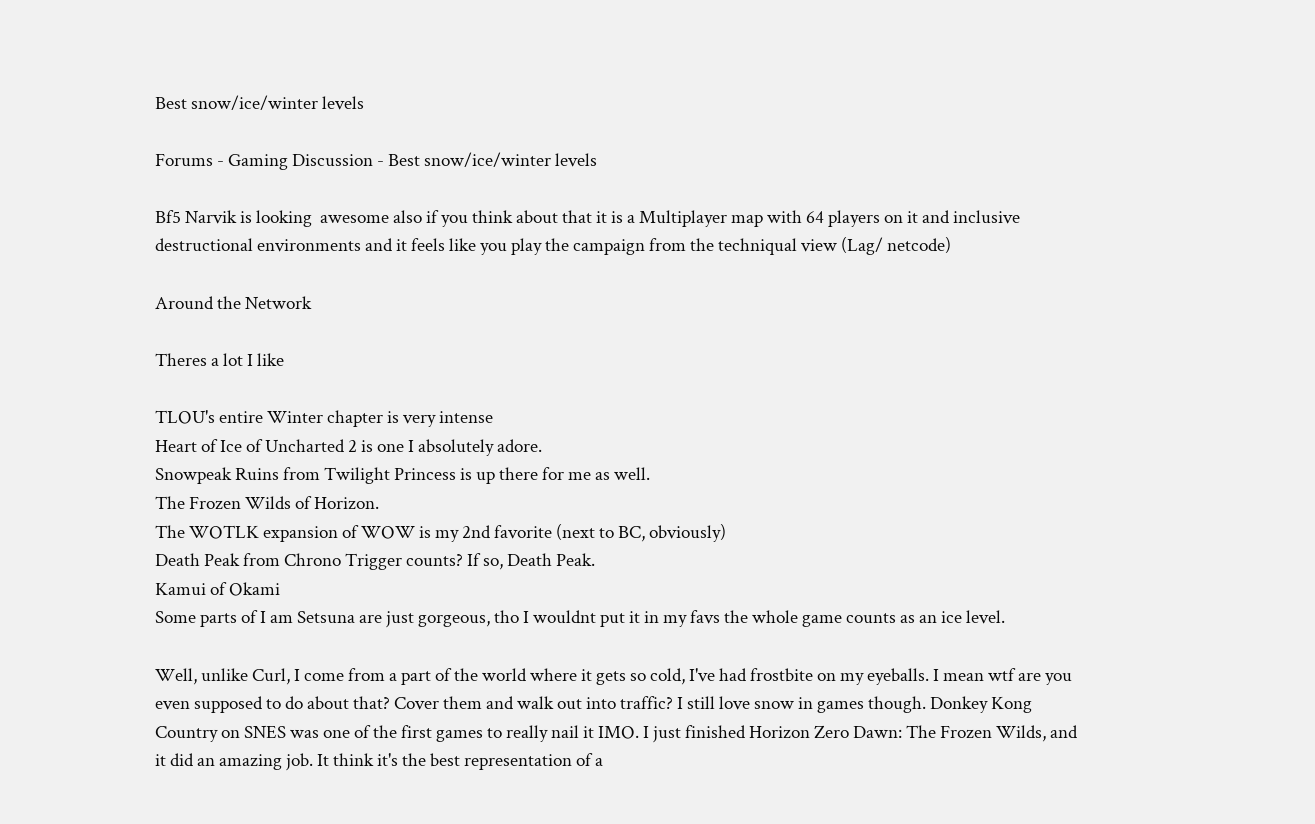Best snow/ice/winter levels

Forums - Gaming Discussion - Best snow/ice/winter levels

Bf5 Narvik is looking  awesome also if you think about that it is a Multiplayer map with 64 players on it and inclusive destructional environments and it feels like you play the campaign from the techniqual view (Lag/ netcode)

Around the Network

Theres a lot I like

TLOU's entire Winter chapter is very intense
Heart of Ice of Uncharted 2 is one I absolutely adore.
Snowpeak Ruins from Twilight Princess is up there for me as well.
The Frozen Wilds of Horizon.
The WOTLK expansion of WOW is my 2nd favorite (next to BC, obviously)
Death Peak from Chrono Trigger counts? If so, Death Peak.
Kamui of Okami
Some parts of I am Setsuna are just gorgeous, tho I wouldnt put it in my favs the whole game counts as an ice level.

Well, unlike Curl, I come from a part of the world where it gets so cold, I've had frostbite on my eyeballs. I mean wtf are you even supposed to do about that? Cover them and walk out into traffic? I still love snow in games though. Donkey Kong Country on SNES was one of the first games to really nail it IMO. I just finished Horizon Zero Dawn: The Frozen Wilds, and it did an amazing job. It think it's the best representation of a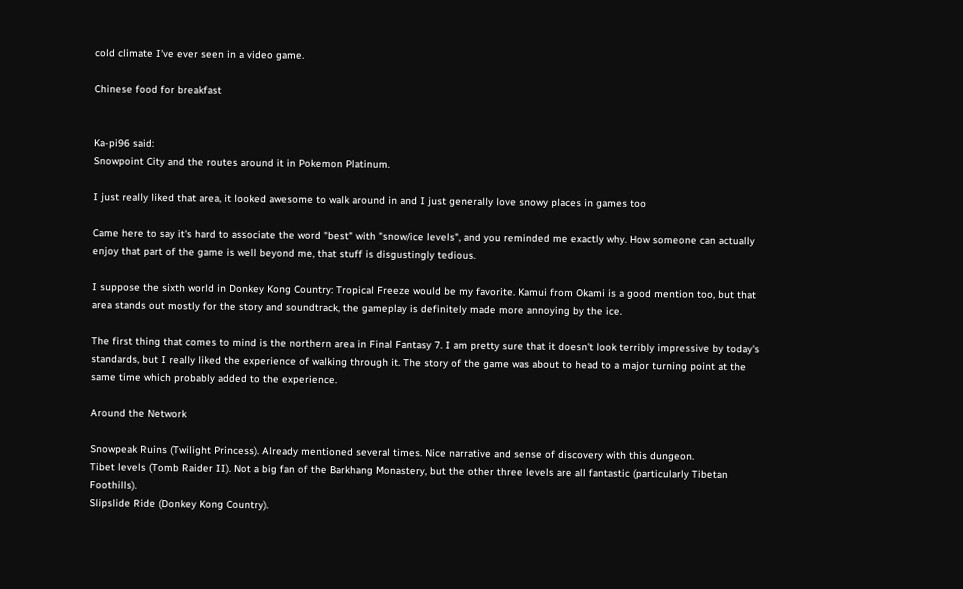cold climate I've ever seen in a video game.

Chinese food for breakfast


Ka-pi96 said:
Snowpoint City and the routes around it in Pokemon Platinum.

I just really liked that area, it looked awesome to walk around in and I just generally love snowy places in games too

Came here to say it's hard to associate the word "best" with "snow/ice levels", and you reminded me exactly why. How someone can actually enjoy that part of the game is well beyond me, that stuff is disgustingly tedious.

I suppose the sixth world in Donkey Kong Country: Tropical Freeze would be my favorite. Kamui from Okami is a good mention too, but that area stands out mostly for the story and soundtrack, the gameplay is definitely made more annoying by the ice.

The first thing that comes to mind is the northern area in Final Fantasy 7. I am pretty sure that it doesn't look terribly impressive by today's standards, but I really liked the experience of walking through it. The story of the game was about to head to a major turning point at the same time which probably added to the experience.

Around the Network

Snowpeak Ruins (Twilight Princess). Already mentioned several times. Nice narrative and sense of discovery with this dungeon.
Tibet levels (Tomb Raider II). Not a big fan of the Barkhang Monastery, but the other three levels are all fantastic (particularly Tibetan Foothills).
Slipslide Ride (Donkey Kong Country).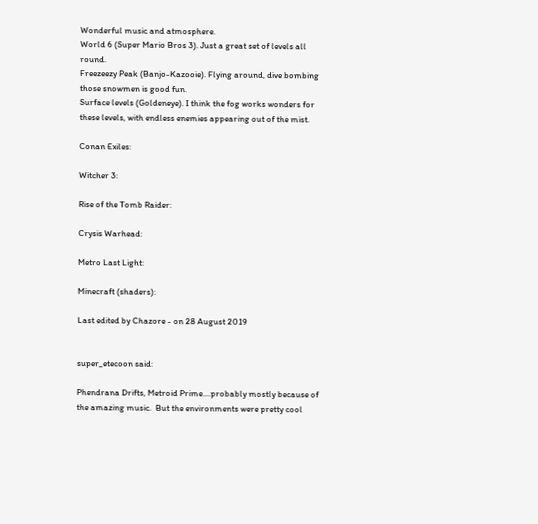Wonderful music and atmosphere.
World 6 (Super Mario Bros 3). Just a great set of levels all round.
Freezeezy Peak (Banjo-Kazooie). Flying around, dive bombing those snowmen is good fun.
Surface levels (Goldeneye). I think the fog works wonders for these levels, with endless enemies appearing out of the mist.

Conan Exiles:

Witcher 3:

Rise of the Tomb Raider:

Crysis Warhead:

Metro Last Light:

Minecraft (shaders):

Last edited by Chazore - on 28 August 2019


super_etecoon said:

Phendrana Drifts, Metroid Prime....probably mostly because of the amazing music.  But the environments were pretty cool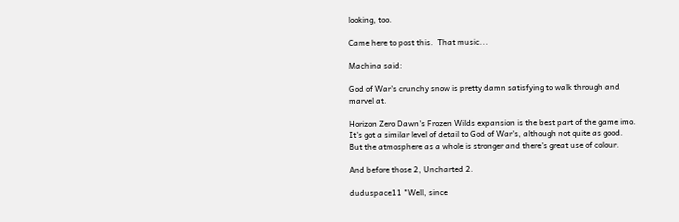looking, too.

Came here to post this.  That music...

Machina said:

God of War's crunchy snow is pretty damn satisfying to walk through and marvel at.

Horizon Zero Dawn's Frozen Wilds expansion is the best part of the game imo. It's got a similar level of detail to God of War's, although not quite as good. But the atmosphere as a whole is stronger and there's great use of colour.

And before those 2, Uncharted 2.

duduspace11 "Well, since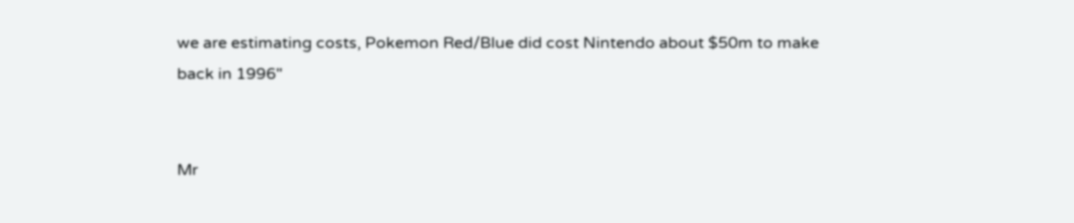we are estimating costs, Pokemon Red/Blue did cost Nintendo about $50m to make back in 1996"


Mr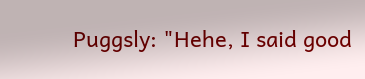Puggsly: "Hehe, I said good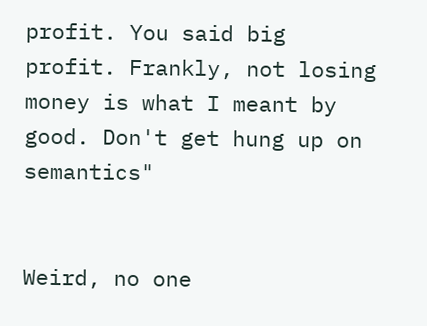profit. You said big profit. Frankly, not losing money is what I meant by good. Don't get hung up on semantics"


Weird, no one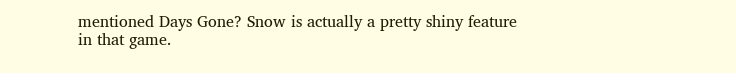mentioned Days Gone? Snow is actually a pretty shiny feature in that game.